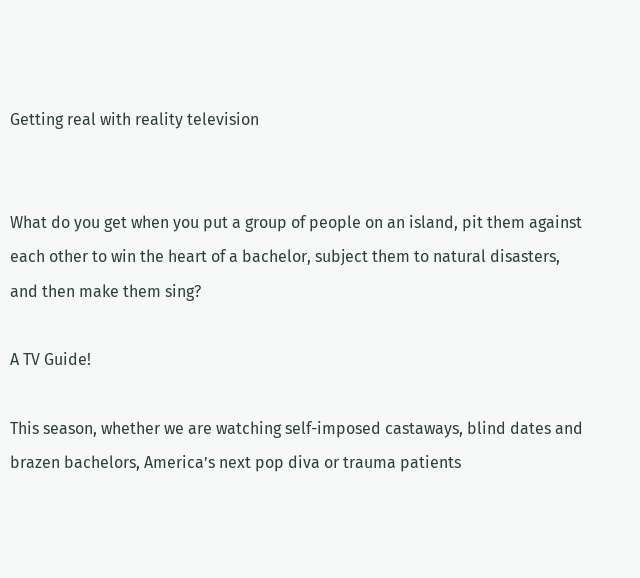Getting real with reality television


What do you get when you put a group of people on an island, pit them against each other to win the heart of a bachelor, subject them to natural disasters, and then make them sing?

A TV Guide!

This season, whether we are watching self-imposed castaways, blind dates and brazen bachelors, America’s next pop diva or trauma patients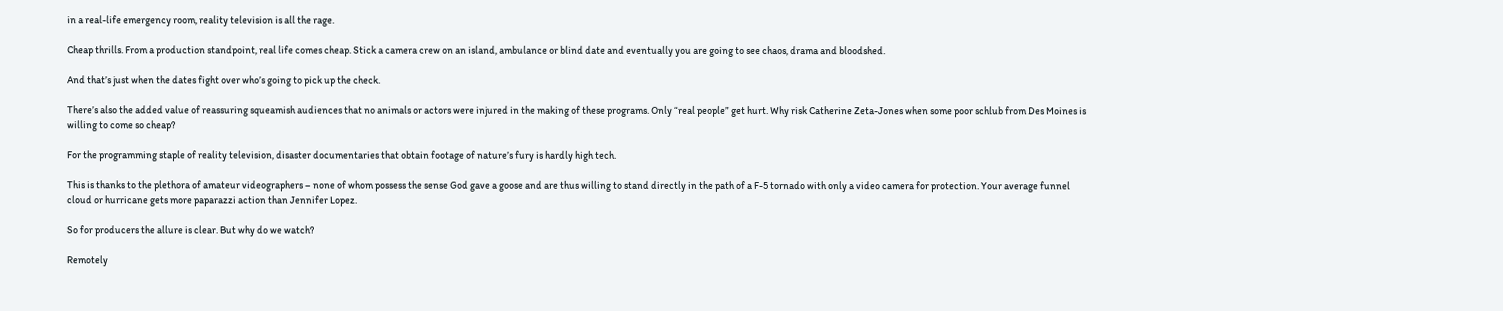in a real-life emergency room, reality television is all the rage.

Cheap thrills. From a production standpoint, real life comes cheap. Stick a camera crew on an island, ambulance or blind date and eventually you are going to see chaos, drama and bloodshed.

And that’s just when the dates fight over who’s going to pick up the check.

There’s also the added value of reassuring squeamish audiences that no animals or actors were injured in the making of these programs. Only “real people” get hurt. Why risk Catherine Zeta-Jones when some poor schlub from Des Moines is willing to come so cheap?

For the programming staple of reality television, disaster documentaries that obtain footage of nature’s fury is hardly high tech.

This is thanks to the plethora of amateur videographers – none of whom possess the sense God gave a goose and are thus willing to stand directly in the path of a F-5 tornado with only a video camera for protection. Your average funnel cloud or hurricane gets more paparazzi action than Jennifer Lopez.

So for producers the allure is clear. But why do we watch?

Remotely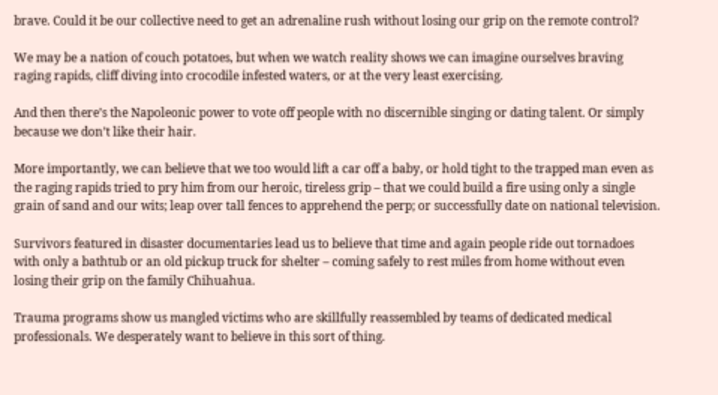brave. Could it be our collective need to get an adrenaline rush without losing our grip on the remote control?

We may be a nation of couch potatoes, but when we watch reality shows we can imagine ourselves braving raging rapids, cliff diving into crocodile infested waters, or at the very least exercising.

And then there’s the Napoleonic power to vote off people with no discernible singing or dating talent. Or simply because we don’t like their hair.

More importantly, we can believe that we too would lift a car off a baby, or hold tight to the trapped man even as the raging rapids tried to pry him from our heroic, tireless grip – that we could build a fire using only a single grain of sand and our wits; leap over tall fences to apprehend the perp; or successfully date on national television.

Survivors featured in disaster documentaries lead us to believe that time and again people ride out tornadoes with only a bathtub or an old pickup truck for shelter – coming safely to rest miles from home without even losing their grip on the family Chihuahua.

Trauma programs show us mangled victims who are skillfully reassembled by teams of dedicated medical professionals. We desperately want to believe in this sort of thing.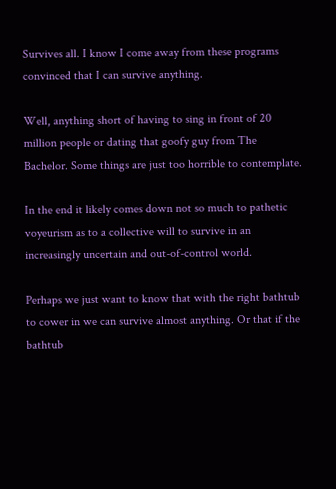Survives all. I know I come away from these programs convinced that I can survive anything.

Well, anything short of having to sing in front of 20 million people or dating that goofy guy from The Bachelor. Some things are just too horrible to contemplate.

In the end it likely comes down not so much to pathetic voyeurism as to a collective will to survive in an increasingly uncertain and out-of-control world.

Perhaps we just want to know that with the right bathtub to cower in we can survive almost anything. Or that if the bathtub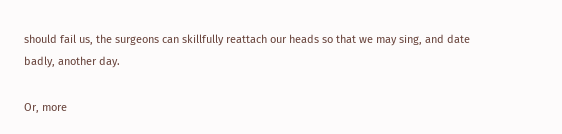should fail us, the surgeons can skillfully reattach our heads so that we may sing, and date badly, another day.

Or, more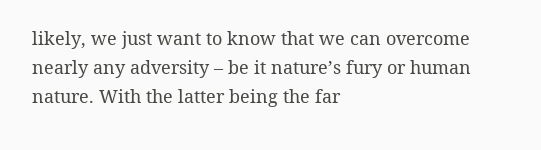likely, we just want to know that we can overcome nearly any adversity – be it nature’s fury or human nature. With the latter being the far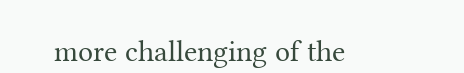more challenging of the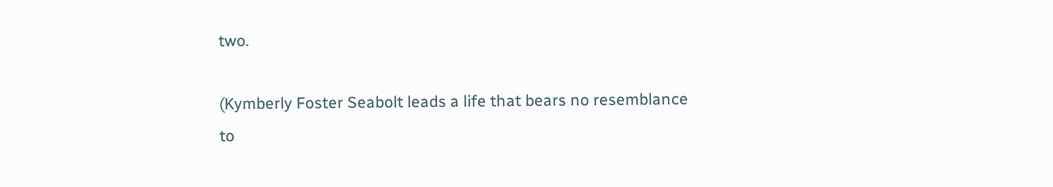two.

(Kymberly Foster Seabolt leads a life that bears no resemblance to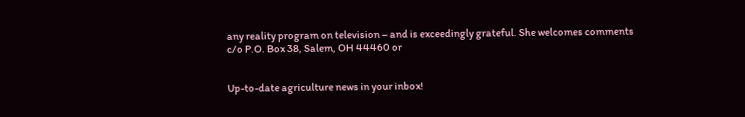any reality program on television – and is exceedingly grateful. She welcomes comments c/o P.O. Box 38, Salem, OH 44460 or


Up-to-date agriculture news in your inbox!